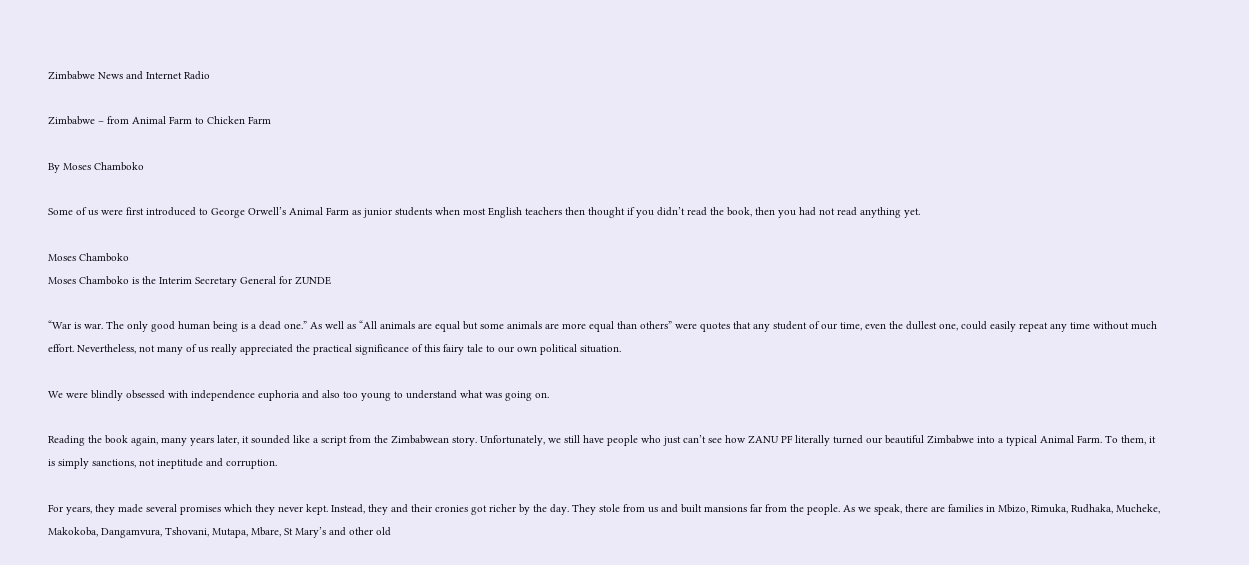Zimbabwe News and Internet Radio

Zimbabwe – from Animal Farm to Chicken Farm

By Moses Chamboko

Some of us were first introduced to George Orwell’s Animal Farm as junior students when most English teachers then thought if you didn’t read the book, then you had not read anything yet.

Moses Chamboko
Moses Chamboko is the Interim Secretary General for ZUNDE

“War is war. The only good human being is a dead one.” As well as “All animals are equal but some animals are more equal than others” were quotes that any student of our time, even the dullest one, could easily repeat any time without much effort. Nevertheless, not many of us really appreciated the practical significance of this fairy tale to our own political situation.

We were blindly obsessed with independence euphoria and also too young to understand what was going on.

Reading the book again, many years later, it sounded like a script from the Zimbabwean story. Unfortunately, we still have people who just can’t see how ZANU PF literally turned our beautiful Zimbabwe into a typical Animal Farm. To them, it is simply sanctions, not ineptitude and corruption.

For years, they made several promises which they never kept. Instead, they and their cronies got richer by the day. They stole from us and built mansions far from the people. As we speak, there are families in Mbizo, Rimuka, Rudhaka, Mucheke, Makokoba, Dangamvura, Tshovani, Mutapa, Mbare, St Mary’s and other old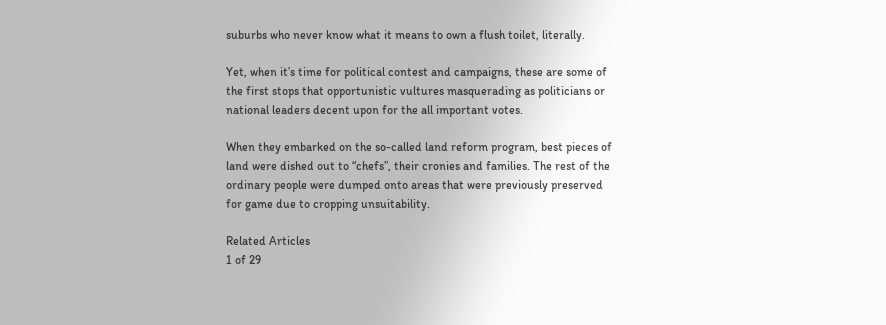suburbs who never know what it means to own a flush toilet, literally.

Yet, when it’s time for political contest and campaigns, these are some of the first stops that opportunistic vultures masquerading as politicians or national leaders decent upon for the all important votes.

When they embarked on the so-called land reform program, best pieces of land were dished out to “chefs”, their cronies and families. The rest of the ordinary people were dumped onto areas that were previously preserved for game due to cropping unsuitability.

Related Articles
1 of 29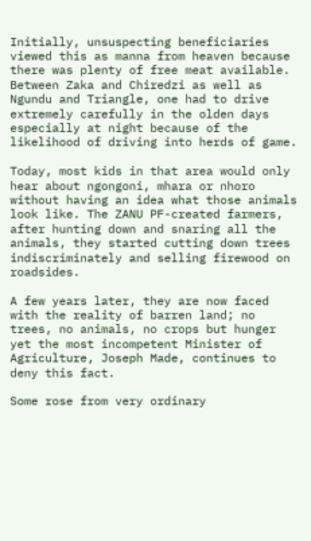Initially, unsuspecting beneficiaries viewed this as manna from heaven because there was plenty of free meat available. Between Zaka and Chiredzi as well as Ngundu and Triangle, one had to drive extremely carefully in the olden days especially at night because of the likelihood of driving into herds of game.

Today, most kids in that area would only hear about ngongoni, mhara or nhoro without having an idea what those animals look like. The ZANU PF-created farmers, after hunting down and snaring all the animals, they started cutting down trees indiscriminately and selling firewood on roadsides.

A few years later, they are now faced with the reality of barren land; no trees, no animals, no crops but hunger yet the most incompetent Minister of Agriculture, Joseph Made, continues to deny this fact.

Some rose from very ordinary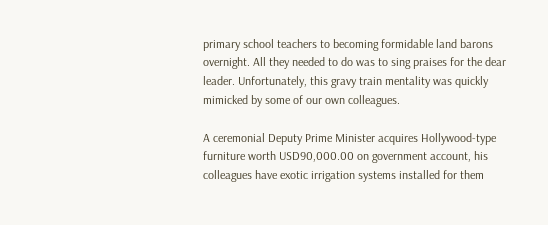primary school teachers to becoming formidable land barons overnight. All they needed to do was to sing praises for the dear leader. Unfortunately, this gravy train mentality was quickly mimicked by some of our own colleagues.

A ceremonial Deputy Prime Minister acquires Hollywood-type furniture worth USD90,000.00 on government account, his colleagues have exotic irrigation systems installed for them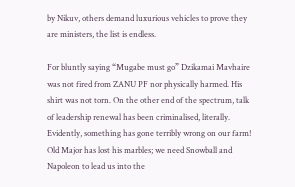by Nikuv, others demand luxurious vehicles to prove they are ministers, the list is endless.

For bluntly saying “Mugabe must go” Dzikamai Mavhaire was not fired from ZANU PF nor physically harmed. His shirt was not torn. On the other end of the spectrum, talk of leadership renewal has been criminalised, literally. Evidently, something has gone terribly wrong on our farm! Old Major has lost his marbles; we need Snowball and Napoleon to lead us into the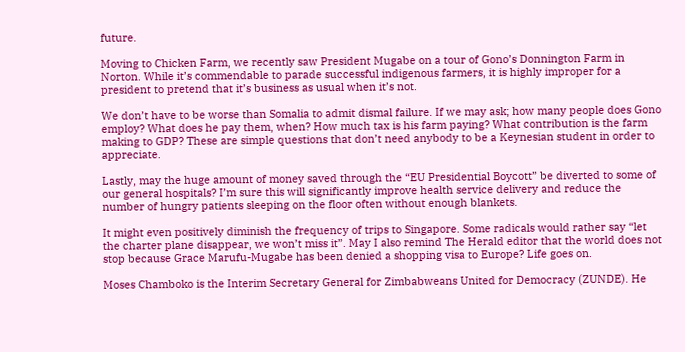future.

Moving to Chicken Farm, we recently saw President Mugabe on a tour of Gono’s Donnington Farm in Norton. While it’s commendable to parade successful indigenous farmers, it is highly improper for a president to pretend that it’s business as usual when it’s not.

We don’t have to be worse than Somalia to admit dismal failure. If we may ask; how many people does Gono employ? What does he pay them, when? How much tax is his farm paying? What contribution is the farm making to GDP? These are simple questions that don’t need anybody to be a Keynesian student in order to appreciate.

Lastly, may the huge amount of money saved through the “EU Presidential Boycott” be diverted to some of our general hospitals? I’m sure this will significantly improve health service delivery and reduce the number of hungry patients sleeping on the floor often without enough blankets.

It might even positively diminish the frequency of trips to Singapore. Some radicals would rather say “let the charter plane disappear, we won’t miss it”. May I also remind The Herald editor that the world does not stop because Grace Marufu-Mugabe has been denied a shopping visa to Europe? Life goes on.

Moses Chamboko is the Interim Secretary General for Zimbabweans United for Democracy (ZUNDE). He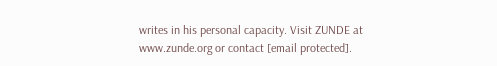writes in his personal capacity. Visit ZUNDE at www.zunde.org or contact [email protected].